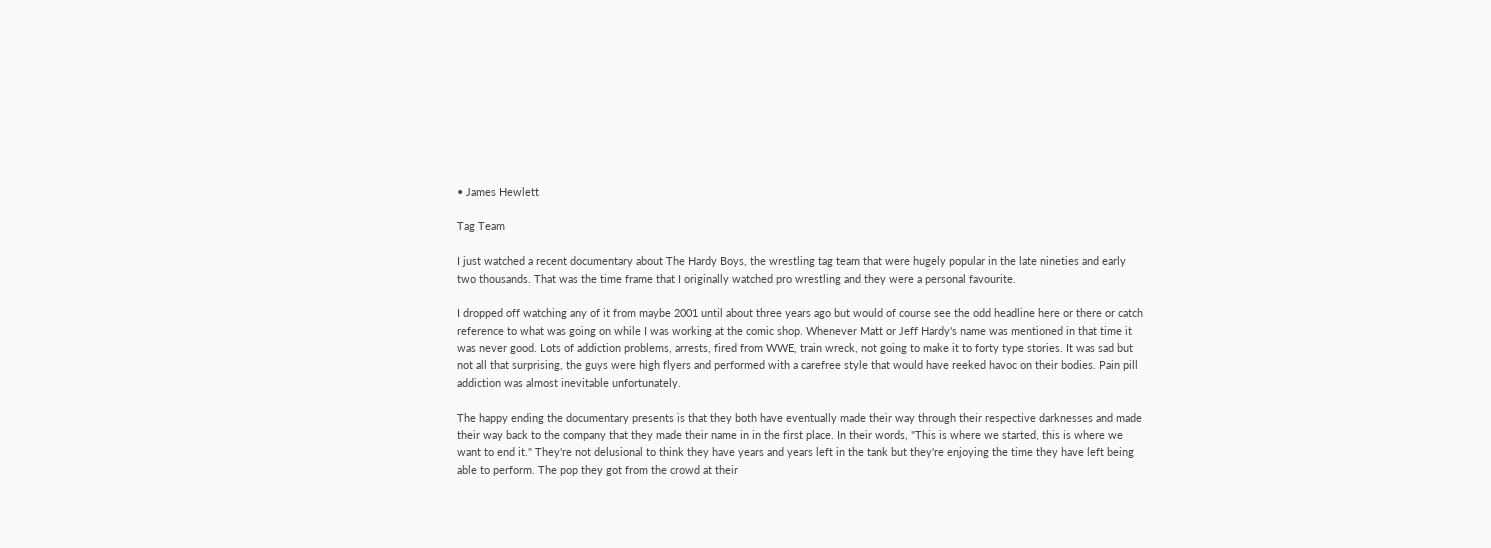• James Hewlett

Tag Team

I just watched a recent documentary about The Hardy Boys, the wrestling tag team that were hugely popular in the late nineties and early two thousands. That was the time frame that I originally watched pro wrestling and they were a personal favourite.

I dropped off watching any of it from maybe 2001 until about three years ago but would of course see the odd headline here or there or catch reference to what was going on while I was working at the comic shop. Whenever Matt or Jeff Hardy's name was mentioned in that time it was never good. Lots of addiction problems, arrests, fired from WWE, train wreck, not going to make it to forty type stories. It was sad but not all that surprising, the guys were high flyers and performed with a carefree style that would have reeked havoc on their bodies. Pain pill addiction was almost inevitable unfortunately.

The happy ending the documentary presents is that they both have eventually made their way through their respective darknesses and made their way back to the company that they made their name in in the first place. In their words, "This is where we started, this is where we want to end it." They're not delusional to think they have years and years left in the tank but they're enjoying the time they have left being able to perform. The pop they got from the crowd at their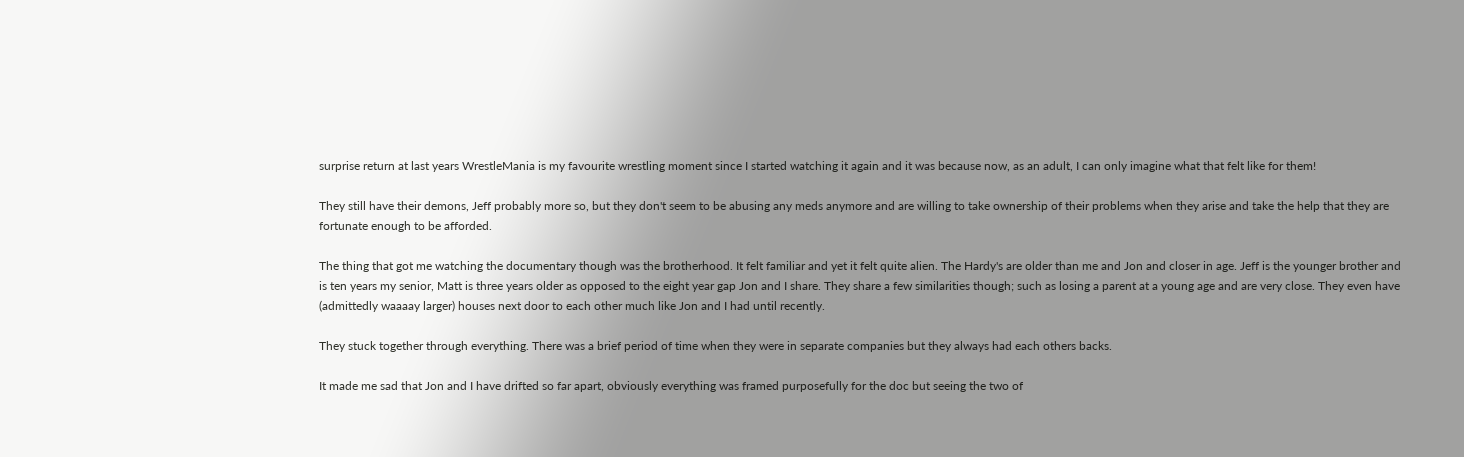surprise return at last years WrestleMania is my favourite wrestling moment since I started watching it again and it was because now, as an adult, I can only imagine what that felt like for them!

They still have their demons, Jeff probably more so, but they don't seem to be abusing any meds anymore and are willing to take ownership of their problems when they arise and take the help that they are fortunate enough to be afforded.

The thing that got me watching the documentary though was the brotherhood. It felt familiar and yet it felt quite alien. The Hardy's are older than me and Jon and closer in age. Jeff is the younger brother and is ten years my senior, Matt is three years older as opposed to the eight year gap Jon and I share. They share a few similarities though; such as losing a parent at a young age and are very close. They even have (admittedly waaaay larger) houses next door to each other much like Jon and I had until recently.

They stuck together through everything. There was a brief period of time when they were in separate companies but they always had each others backs.

It made me sad that Jon and I have drifted so far apart, obviously everything was framed purposefully for the doc but seeing the two of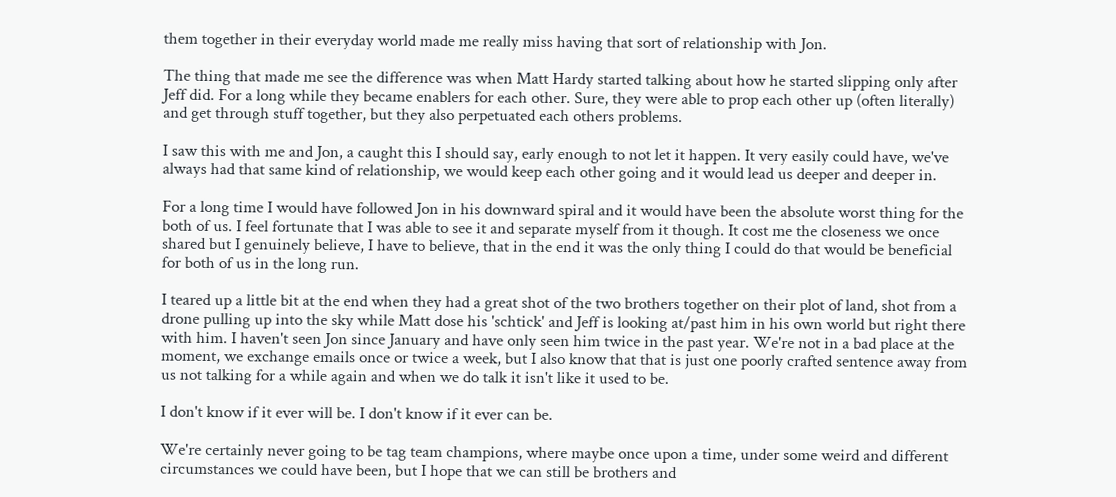them together in their everyday world made me really miss having that sort of relationship with Jon.

The thing that made me see the difference was when Matt Hardy started talking about how he started slipping only after Jeff did. For a long while they became enablers for each other. Sure, they were able to prop each other up (often literally) and get through stuff together, but they also perpetuated each others problems.

I saw this with me and Jon, a caught this I should say, early enough to not let it happen. It very easily could have, we've always had that same kind of relationship, we would keep each other going and it would lead us deeper and deeper in.

For a long time I would have followed Jon in his downward spiral and it would have been the absolute worst thing for the both of us. I feel fortunate that I was able to see it and separate myself from it though. It cost me the closeness we once shared but I genuinely believe, I have to believe, that in the end it was the only thing I could do that would be beneficial for both of us in the long run.

I teared up a little bit at the end when they had a great shot of the two brothers together on their plot of land, shot from a drone pulling up into the sky while Matt dose his 'schtick' and Jeff is looking at/past him in his own world but right there with him. I haven't seen Jon since January and have only seen him twice in the past year. We're not in a bad place at the moment, we exchange emails once or twice a week, but I also know that that is just one poorly crafted sentence away from us not talking for a while again and when we do talk it isn't like it used to be.

I don't know if it ever will be. I don't know if it ever can be.

We're certainly never going to be tag team champions, where maybe once upon a time, under some weird and different circumstances we could have been, but I hope that we can still be brothers and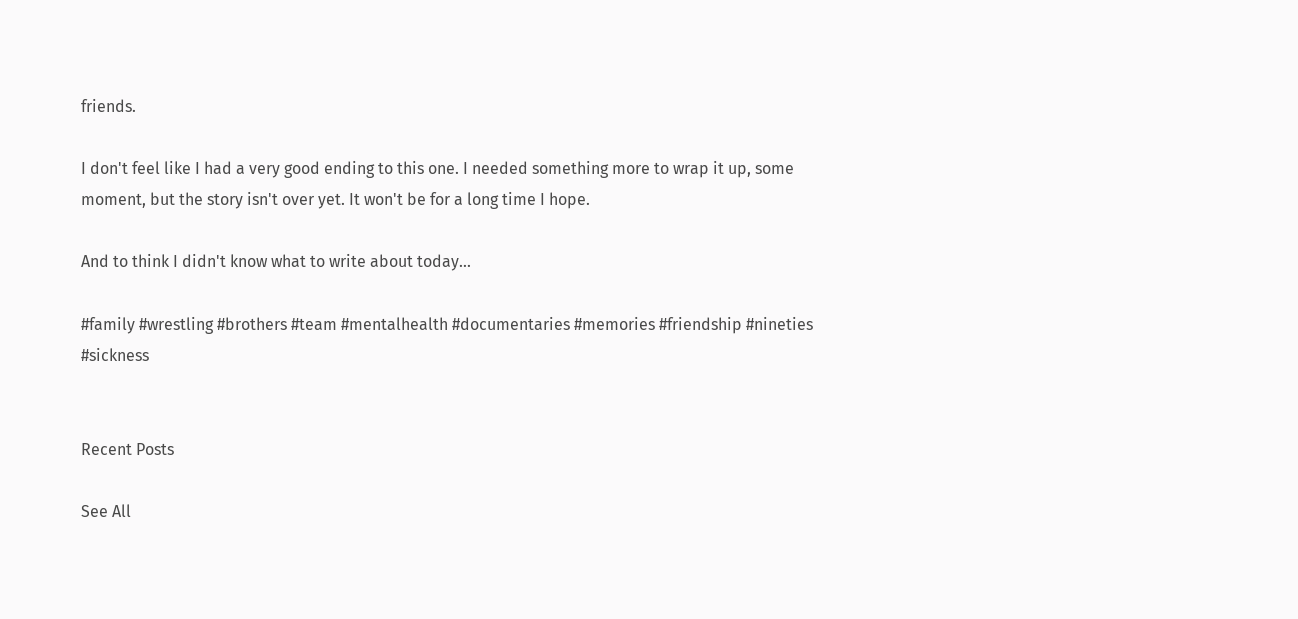friends.

I don't feel like I had a very good ending to this one. I needed something more to wrap it up, some moment, but the story isn't over yet. It won't be for a long time I hope.

And to think I didn't know what to write about today...

#family #wrestling #brothers #team #mentalhealth #documentaries #memories #friendship #nineties #sickness


Recent Posts

See All